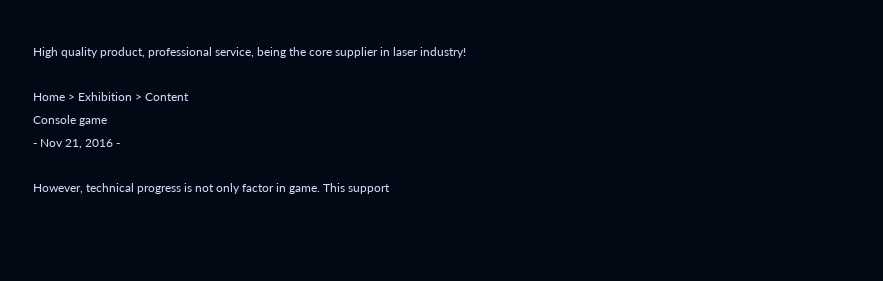High quality product, professional service, being the core supplier in laser industry!

Home > Exhibition > Content
Console game
- Nov 21, 2016 -

However, technical progress is not only factor in game. This support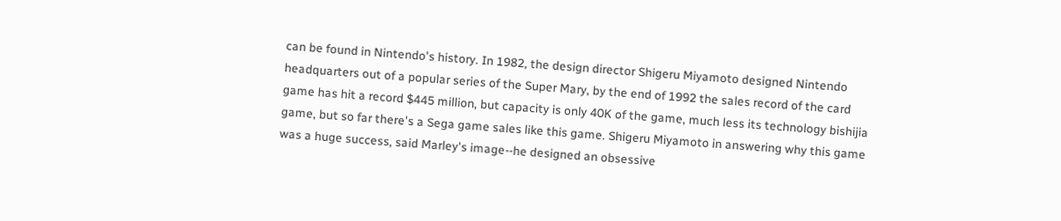can be found in Nintendo's history. In 1982, the design director Shigeru Miyamoto designed Nintendo headquarters out of a popular series of the Super Mary, by the end of 1992 the sales record of the card game has hit a record $445 million, but capacity is only 40K of the game, much less its technology bishijia game, but so far there's a Sega game sales like this game. Shigeru Miyamoto in answering why this game was a huge success, said Marley's image--he designed an obsessive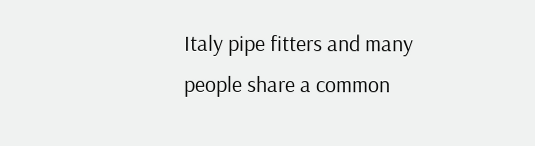Italy pipe fitters and many people share a common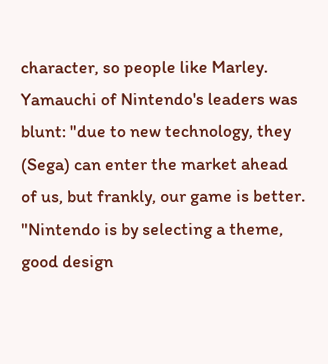character, so people like Marley. Yamauchi of Nintendo's leaders was blunt: "due to new technology, they (Sega) can enter the market ahead of us, but frankly, our game is better. "Nintendo is by selecting a theme, good design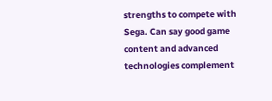strengths to compete with Sega. Can say good game content and advanced technologies complement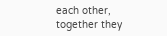each other, together they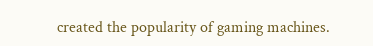created the popularity of gaming machines.